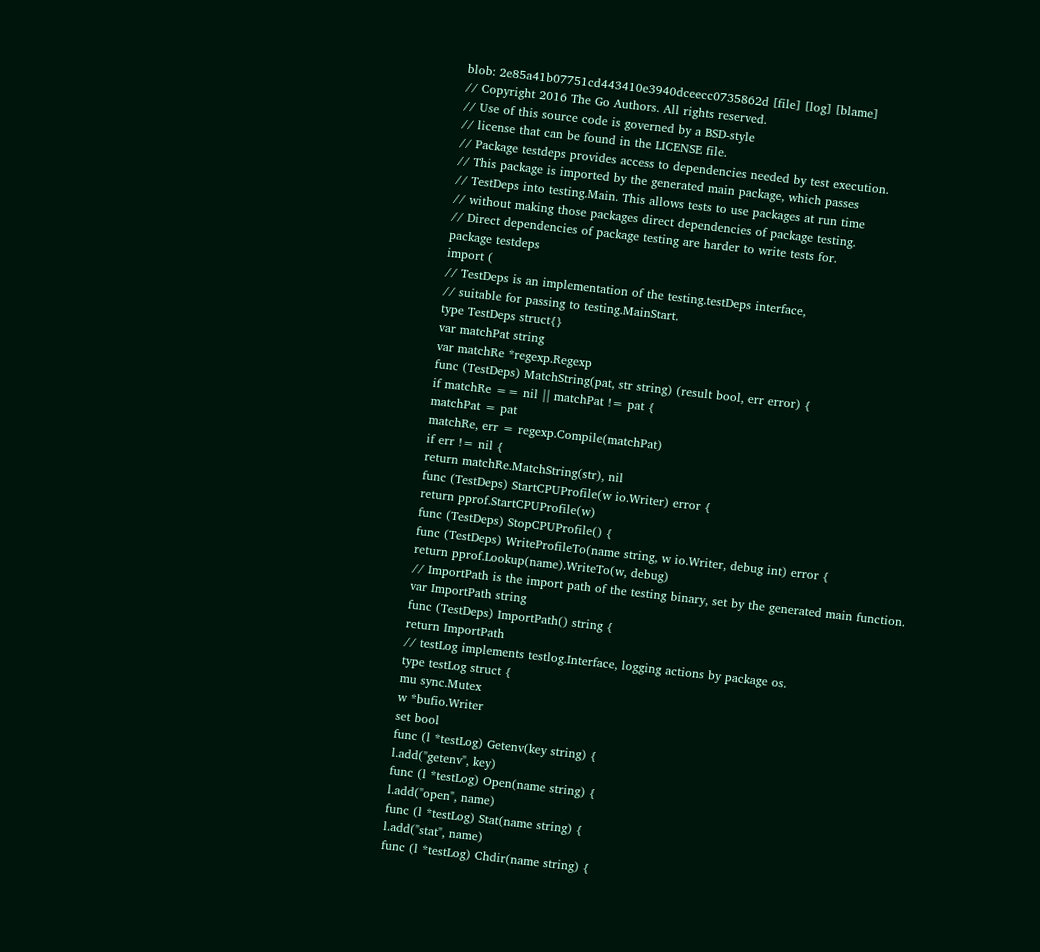blob: 2e85a41b07751cd443410e3940dceecc0735862d [file] [log] [blame]
// Copyright 2016 The Go Authors. All rights reserved.
// Use of this source code is governed by a BSD-style
// license that can be found in the LICENSE file.
// Package testdeps provides access to dependencies needed by test execution.
// This package is imported by the generated main package, which passes
// TestDeps into testing.Main. This allows tests to use packages at run time
// without making those packages direct dependencies of package testing.
// Direct dependencies of package testing are harder to write tests for.
package testdeps
import (
// TestDeps is an implementation of the testing.testDeps interface,
// suitable for passing to testing.MainStart.
type TestDeps struct{}
var matchPat string
var matchRe *regexp.Regexp
func (TestDeps) MatchString(pat, str string) (result bool, err error) {
if matchRe == nil || matchPat != pat {
matchPat = pat
matchRe, err = regexp.Compile(matchPat)
if err != nil {
return matchRe.MatchString(str), nil
func (TestDeps) StartCPUProfile(w io.Writer) error {
return pprof.StartCPUProfile(w)
func (TestDeps) StopCPUProfile() {
func (TestDeps) WriteProfileTo(name string, w io.Writer, debug int) error {
return pprof.Lookup(name).WriteTo(w, debug)
// ImportPath is the import path of the testing binary, set by the generated main function.
var ImportPath string
func (TestDeps) ImportPath() string {
return ImportPath
// testLog implements testlog.Interface, logging actions by package os.
type testLog struct {
mu sync.Mutex
w *bufio.Writer
set bool
func (l *testLog) Getenv(key string) {
l.add("getenv", key)
func (l *testLog) Open(name string) {
l.add("open", name)
func (l *testLog) Stat(name string) {
l.add("stat", name)
func (l *testLog) Chdir(name string) {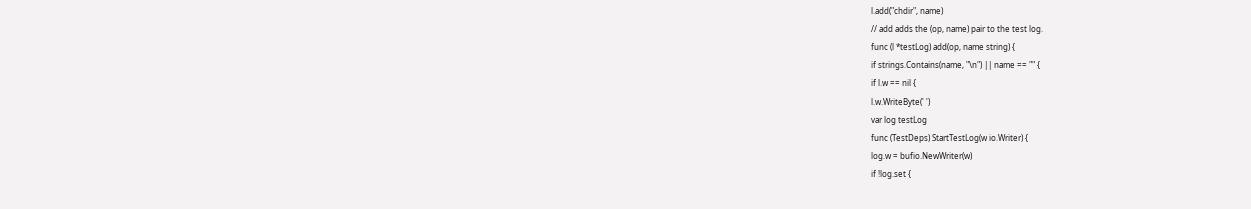l.add("chdir", name)
// add adds the (op, name) pair to the test log.
func (l *testLog) add(op, name string) {
if strings.Contains(name, "\n") || name == "" {
if l.w == nil {
l.w.WriteByte(' ')
var log testLog
func (TestDeps) StartTestLog(w io.Writer) {
log.w = bufio.NewWriter(w)
if !log.set {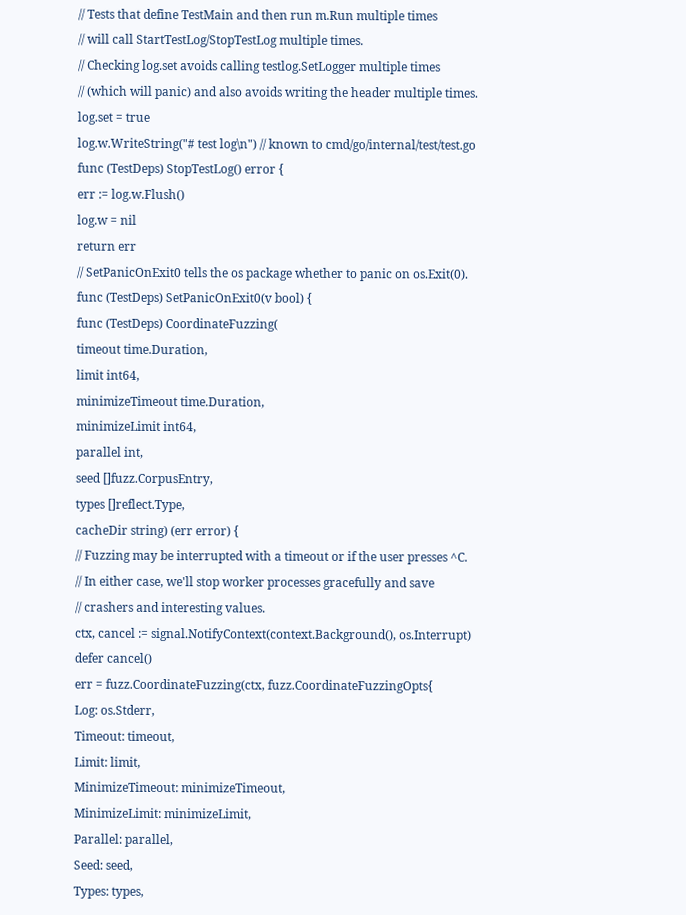// Tests that define TestMain and then run m.Run multiple times
// will call StartTestLog/StopTestLog multiple times.
// Checking log.set avoids calling testlog.SetLogger multiple times
// (which will panic) and also avoids writing the header multiple times.
log.set = true
log.w.WriteString("# test log\n") // known to cmd/go/internal/test/test.go
func (TestDeps) StopTestLog() error {
err := log.w.Flush()
log.w = nil
return err
// SetPanicOnExit0 tells the os package whether to panic on os.Exit(0).
func (TestDeps) SetPanicOnExit0(v bool) {
func (TestDeps) CoordinateFuzzing(
timeout time.Duration,
limit int64,
minimizeTimeout time.Duration,
minimizeLimit int64,
parallel int,
seed []fuzz.CorpusEntry,
types []reflect.Type,
cacheDir string) (err error) {
// Fuzzing may be interrupted with a timeout or if the user presses ^C.
// In either case, we'll stop worker processes gracefully and save
// crashers and interesting values.
ctx, cancel := signal.NotifyContext(context.Background(), os.Interrupt)
defer cancel()
err = fuzz.CoordinateFuzzing(ctx, fuzz.CoordinateFuzzingOpts{
Log: os.Stderr,
Timeout: timeout,
Limit: limit,
MinimizeTimeout: minimizeTimeout,
MinimizeLimit: minimizeLimit,
Parallel: parallel,
Seed: seed,
Types: types,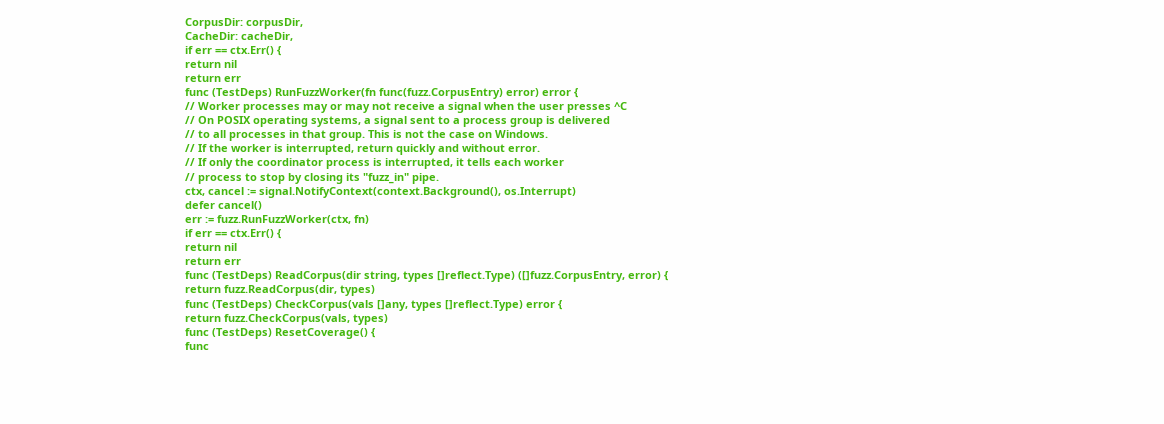CorpusDir: corpusDir,
CacheDir: cacheDir,
if err == ctx.Err() {
return nil
return err
func (TestDeps) RunFuzzWorker(fn func(fuzz.CorpusEntry) error) error {
// Worker processes may or may not receive a signal when the user presses ^C
// On POSIX operating systems, a signal sent to a process group is delivered
// to all processes in that group. This is not the case on Windows.
// If the worker is interrupted, return quickly and without error.
// If only the coordinator process is interrupted, it tells each worker
// process to stop by closing its "fuzz_in" pipe.
ctx, cancel := signal.NotifyContext(context.Background(), os.Interrupt)
defer cancel()
err := fuzz.RunFuzzWorker(ctx, fn)
if err == ctx.Err() {
return nil
return err
func (TestDeps) ReadCorpus(dir string, types []reflect.Type) ([]fuzz.CorpusEntry, error) {
return fuzz.ReadCorpus(dir, types)
func (TestDeps) CheckCorpus(vals []any, types []reflect.Type) error {
return fuzz.CheckCorpus(vals, types)
func (TestDeps) ResetCoverage() {
func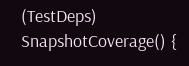(TestDeps) SnapshotCoverage() {